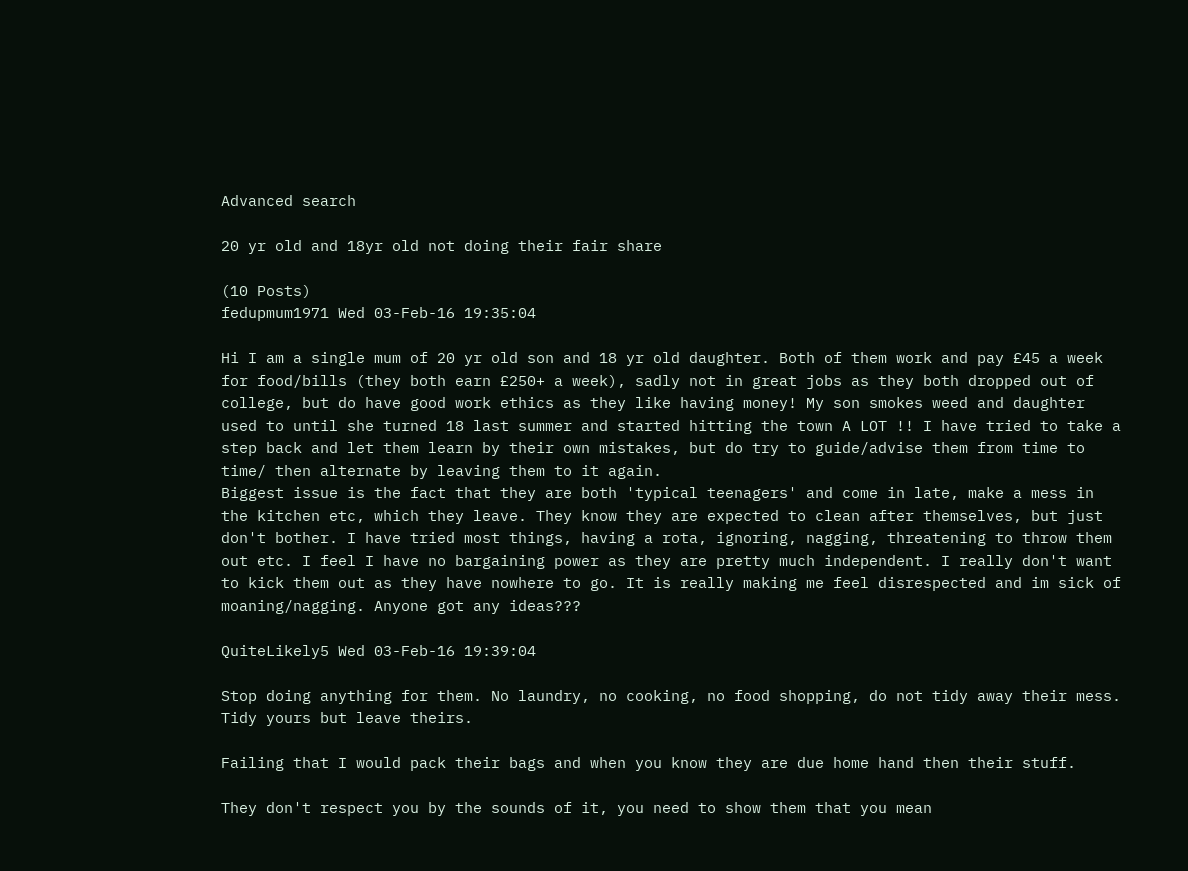Advanced search

20 yr old and 18yr old not doing their fair share

(10 Posts)
fedupmum1971 Wed 03-Feb-16 19:35:04

Hi I am a single mum of 20 yr old son and 18 yr old daughter. Both of them work and pay £45 a week for food/bills (they both earn £250+ a week), sadly not in great jobs as they both dropped out of college, but do have good work ethics as they like having money! My son smokes weed and daughter used to until she turned 18 last summer and started hitting the town A LOT !! I have tried to take a step back and let them learn by their own mistakes, but do try to guide/advise them from time to time/ then alternate by leaving them to it again.
Biggest issue is the fact that they are both 'typical teenagers' and come in late, make a mess in the kitchen etc, which they leave. They know they are expected to clean after themselves, but just don't bother. I have tried most things, having a rota, ignoring, nagging, threatening to throw them out etc. I feel I have no bargaining power as they are pretty much independent. I really don't want to kick them out as they have nowhere to go. It is really making me feel disrespected and im sick of moaning/nagging. Anyone got any ideas???

QuiteLikely5 Wed 03-Feb-16 19:39:04

Stop doing anything for them. No laundry, no cooking, no food shopping, do not tidy away their mess. Tidy yours but leave theirs.

Failing that I would pack their bags and when you know they are due home hand then their stuff.

They don't respect you by the sounds of it, you need to show them that you mean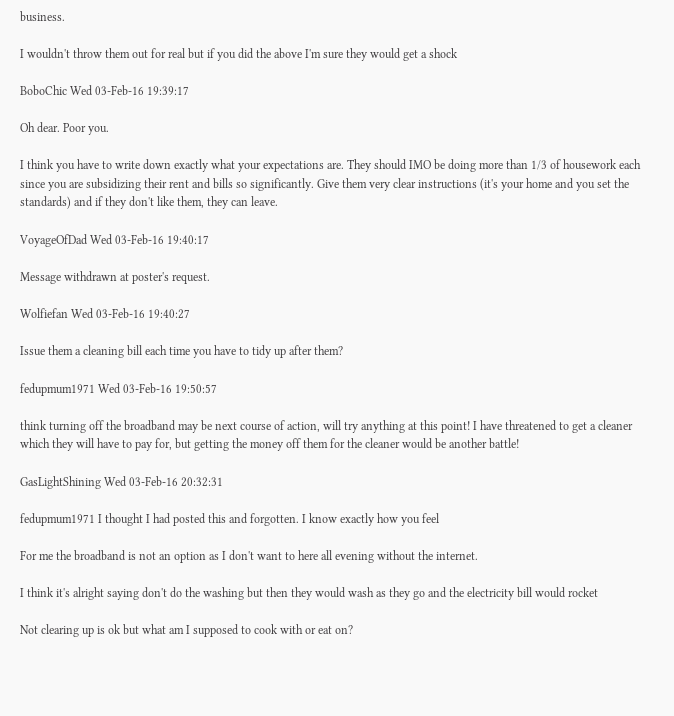business.

I wouldn't throw them out for real but if you did the above I'm sure they would get a shock

BoboChic Wed 03-Feb-16 19:39:17

Oh dear. Poor you.

I think you have to write down exactly what your expectations are. They should IMO be doing more than 1/3 of housework each since you are subsidizing their rent and bills so significantly. Give them very clear instructions (it's your home and you set the standards) and if they don't like them, they can leave.

VoyageOfDad Wed 03-Feb-16 19:40:17

Message withdrawn at poster's request.

Wolfiefan Wed 03-Feb-16 19:40:27

Issue them a cleaning bill each time you have to tidy up after them?

fedupmum1971 Wed 03-Feb-16 19:50:57

think turning off the broadband may be next course of action, will try anything at this point! I have threatened to get a cleaner which they will have to pay for, but getting the money off them for the cleaner would be another battle!

GasLightShining Wed 03-Feb-16 20:32:31

fedupmum1971 I thought I had posted this and forgotten. I know exactly how you feel

For me the broadband is not an option as I don't want to here all evening without the internet.

I think it's alright saying don't do the washing but then they would wash as they go and the electricity bill would rocket

Not clearing up is ok but what am I supposed to cook with or eat on?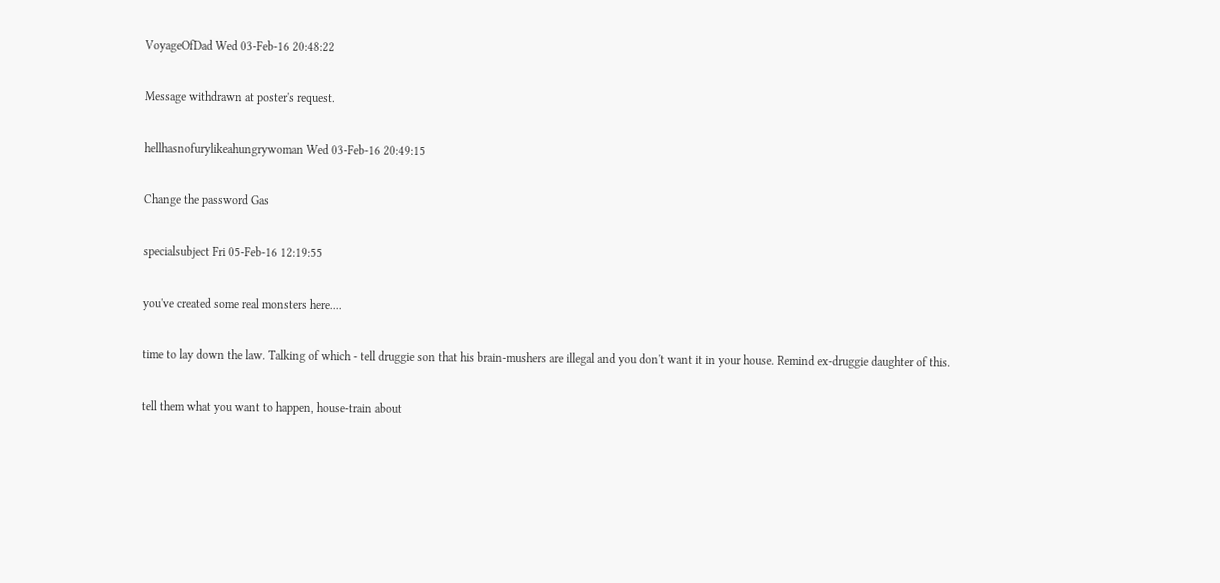VoyageOfDad Wed 03-Feb-16 20:48:22

Message withdrawn at poster's request.

hellhasnofurylikeahungrywoman Wed 03-Feb-16 20:49:15

Change the password Gas

specialsubject Fri 05-Feb-16 12:19:55

you've created some real monsters here....

time to lay down the law. Talking of which - tell druggie son that his brain-mushers are illegal and you don't want it in your house. Remind ex-druggie daughter of this.

tell them what you want to happen, house-train about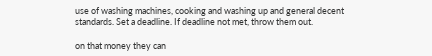use of washing machines, cooking and washing up and general decent standards. Set a deadline. If deadline not met, throw them out.

on that money they can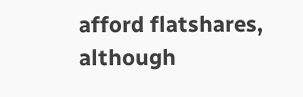afford flatshares, although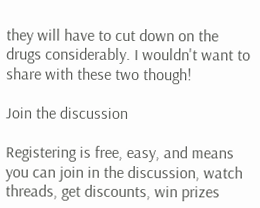they will have to cut down on the drugs considerably. I wouldn't want to share with these two though!

Join the discussion

Registering is free, easy, and means you can join in the discussion, watch threads, get discounts, win prizes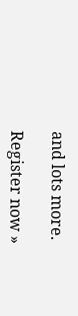and lots more.

Register now »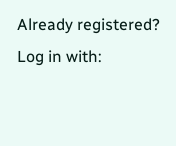Already registered? Log in with: